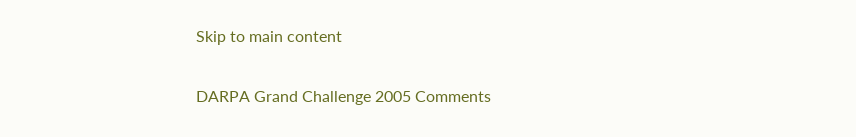Skip to main content

DARPA Grand Challenge 2005 Comments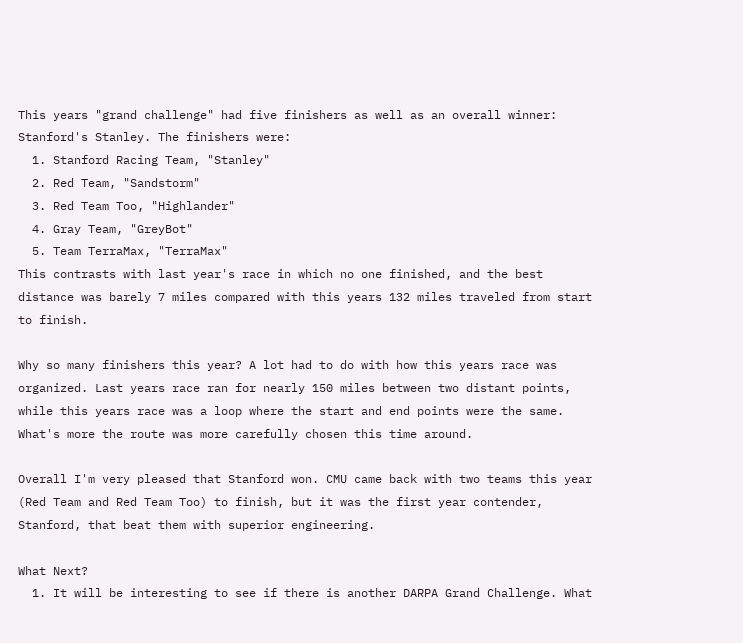This years "grand challenge" had five finishers as well as an overall winner: Stanford's Stanley. The finishers were:
  1. Stanford Racing Team, "Stanley"
  2. Red Team, "Sandstorm"
  3. Red Team Too, "Highlander"
  4. Gray Team, "GreyBot"
  5. Team TerraMax, "TerraMax"
This contrasts with last year's race in which no one finished, and the best distance was barely 7 miles compared with this years 132 miles traveled from start to finish.

Why so many finishers this year? A lot had to do with how this years race was organized. Last years race ran for nearly 150 miles between two distant points, while this years race was a loop where the start and end points were the same. What's more the route was more carefully chosen this time around.

Overall I'm very pleased that Stanford won. CMU came back with two teams this year (Red Team and Red Team Too) to finish, but it was the first year contender, Stanford, that beat them with superior engineering.

What Next?
  1. It will be interesting to see if there is another DARPA Grand Challenge. What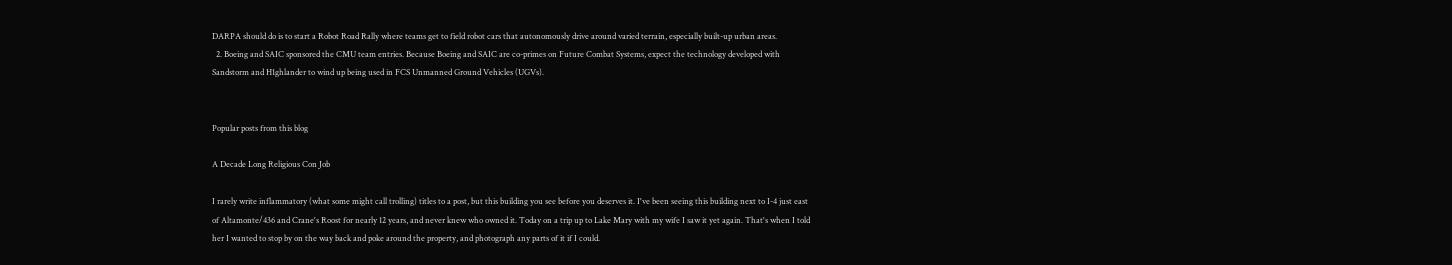DARPA should do is to start a Robot Road Rally where teams get to field robot cars that autonomously drive around varied terrain, especially built-up urban areas.
  2. Boeing and SAIC sponsored the CMU team entries. Because Boeing and SAIC are co-primes on Future Combat Systems, expect the technology developed with Sandstorm and H1ghlander to wind up being used in FCS Unmanned Ground Vehicles (UGVs).


Popular posts from this blog

A Decade Long Religious Con Job

I rarely write inflammatory (what some might call trolling) titles to a post, but this building you see before you deserves it. I've been seeing this building next to I-4 just east of Altamonte/436 and Crane's Roost for nearly 12 years, and never knew who owned it. Today on a trip up to Lake Mary with my wife I saw it yet again. That's when I told her I wanted to stop by on the way back and poke around the property, and photograph any parts of it if I could.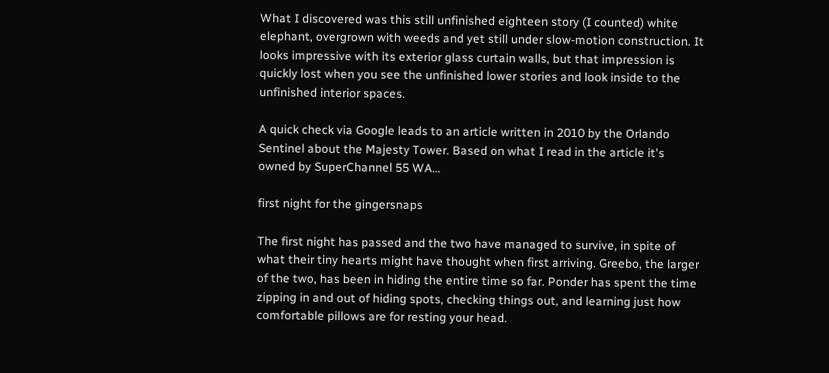What I discovered was this still unfinished eighteen story (I counted) white elephant, overgrown with weeds and yet still under slow-motion construction. It looks impressive with its exterior glass curtain walls, but that impression is quickly lost when you see the unfinished lower stories and look inside to the unfinished interior spaces.

A quick check via Google leads to an article written in 2010 by the Orlando Sentinel about the Majesty Tower. Based on what I read in the article it's owned by SuperChannel 55 WA…

first night for the gingersnaps

The first night has passed and the two have managed to survive, in spite of what their tiny hearts might have thought when first arriving. Greebo, the larger of the two, has been in hiding the entire time so far. Ponder has spent the time zipping in and out of hiding spots, checking things out, and learning just how comfortable pillows are for resting your head.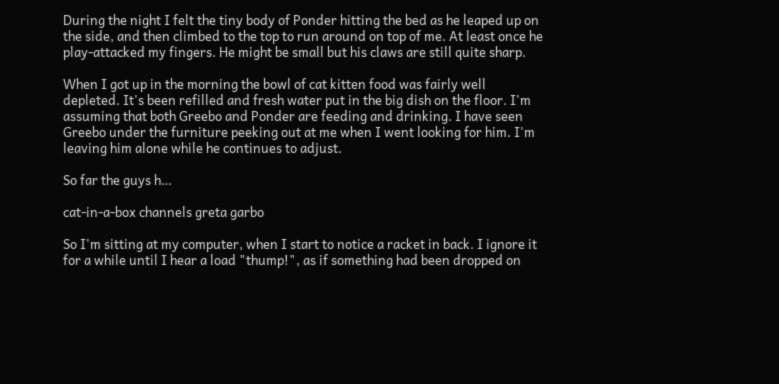During the night I felt the tiny body of Ponder hitting the bed as he leaped up on the side, and then climbed to the top to run around on top of me. At least once he play-attacked my fingers. He might be small but his claws are still quite sharp.

When I got up in the morning the bowl of cat kitten food was fairly well depleted. It's been refilled and fresh water put in the big dish on the floor. I'm assuming that both Greebo and Ponder are feeding and drinking. I have seen Greebo under the furniture peeking out at me when I went looking for him. I'm leaving him alone while he continues to adjust.

So far the guys h…

cat-in-a-box channels greta garbo

So I'm sitting at my computer, when I start to notice a racket in back. I ignore it for a while until I hear a load "thump!", as if something had been dropped on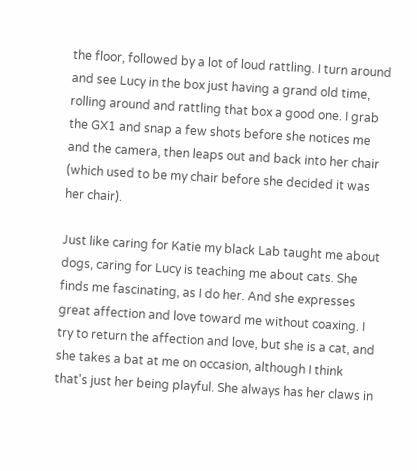the floor, followed by a lot of loud rattling. I turn around and see Lucy in the box just having a grand old time, rolling around and rattling that box a good one. I grab the GX1 and snap a few shots before she notices me and the camera, then leaps out and back into her chair (which used to be my chair before she decided it was her chair).

Just like caring for Katie my black Lab taught me about dogs, caring for Lucy is teaching me about cats. She finds me fascinating, as I do her. And she expresses great affection and love toward me without coaxing. I try to return the affection and love, but she is a cat, and she takes a bat at me on occasion, although I think that's just her being playful. She always has her claws in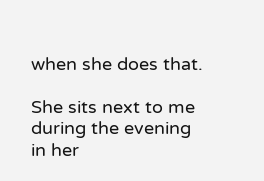when she does that.

She sits next to me during the evening in her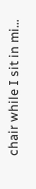chair while I sit in mi…